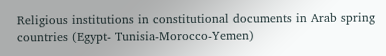Religious institutions in constitutional documents in Arab spring countries (Egypt- Tunisia-Morocco-Yemen)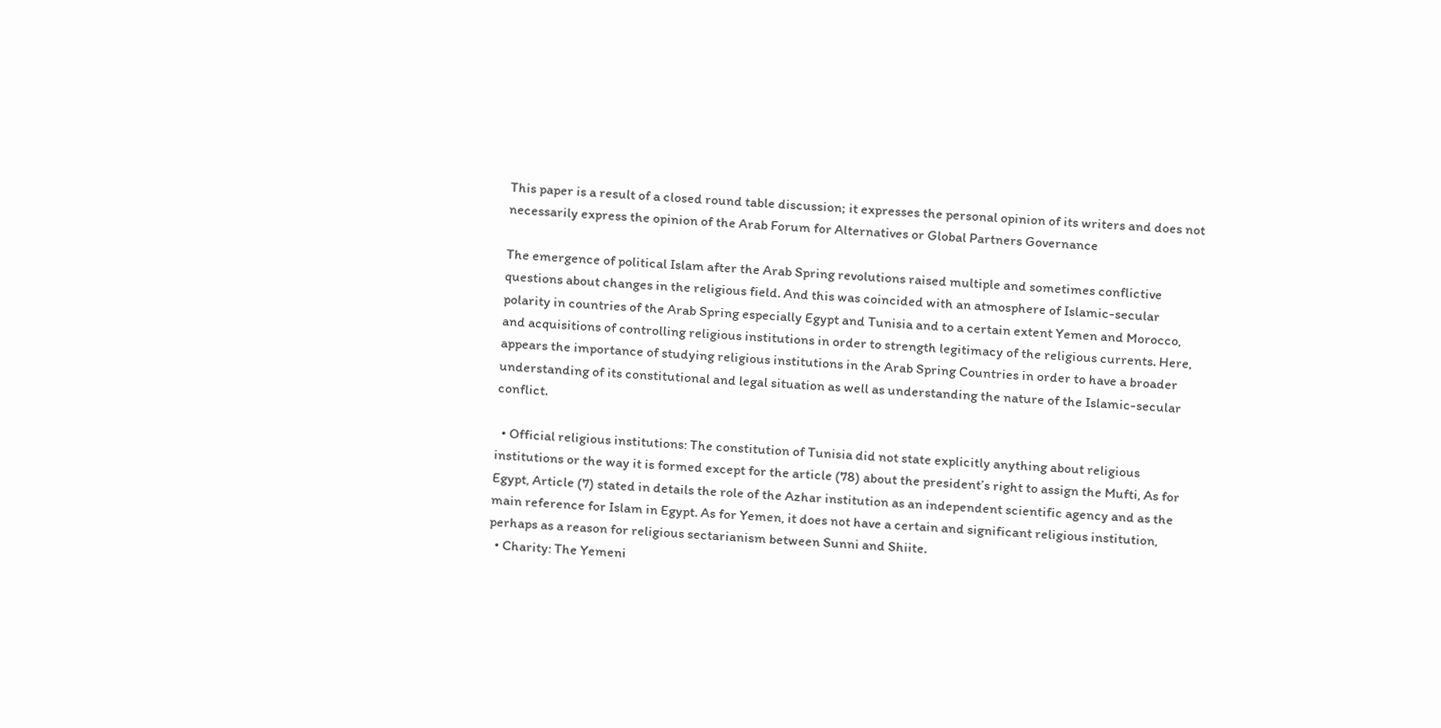This paper is a result of a closed round table discussion; it expresses the personal opinion of its writers and does not necessarily express the opinion of the Arab Forum for Alternatives or Global Partners Governance

The emergence of political Islam after the Arab Spring revolutions raised multiple and sometimes conflictive questions about changes in the religious field. And this was coincided with an atmosphere of Islamic-secular polarity in countries of the Arab Spring especially Egypt and Tunisia and to a certain extent Yemen and Morocco, and acquisitions of controlling religious institutions in order to strength legitimacy of the religious currents. Here, appears the importance of studying religious institutions in the Arab Spring Countries in order to have a broader understanding of its constitutional and legal situation as well as understanding the nature of the Islamic-secular conflict.

  • Official religious institutions: The constitution of Tunisia did not state explicitly anything about religious institutions or the way it is formed except for the article (78) about the president’s right to assign the Mufti, As for Egypt, Article (7) stated in details the role of the Azhar institution as an independent scientific agency and as the main reference for Islam in Egypt. As for Yemen, it does not have a certain and significant religious institution, perhaps as a reason for religious sectarianism between Sunni and Shiite.
  • Charity: The Yemeni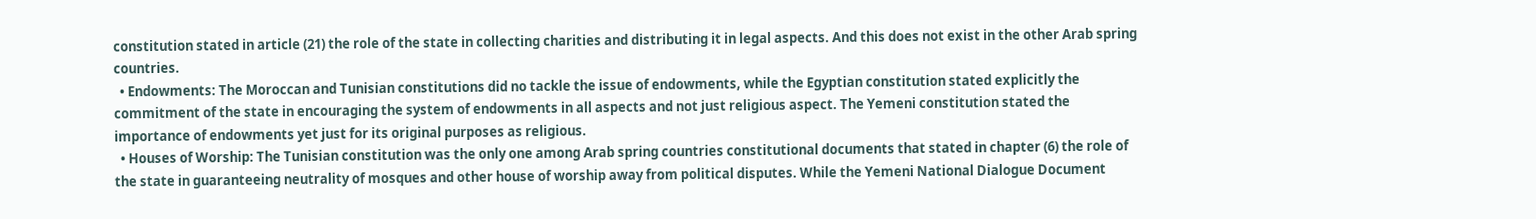constitution stated in article (21) the role of the state in collecting charities and distributing it in legal aspects. And this does not exist in the other Arab spring countries.
  • Endowments: The Moroccan and Tunisian constitutions did no tackle the issue of endowments, while the Egyptian constitution stated explicitly the commitment of the state in encouraging the system of endowments in all aspects and not just religious aspect. The Yemeni constitution stated the importance of endowments yet just for its original purposes as religious.
  • Houses of Worship: The Tunisian constitution was the only one among Arab spring countries constitutional documents that stated in chapter (6) the role of the state in guaranteeing neutrality of mosques and other house of worship away from political disputes. While the Yemeni National Dialogue Document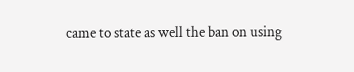came to state as well the ban on using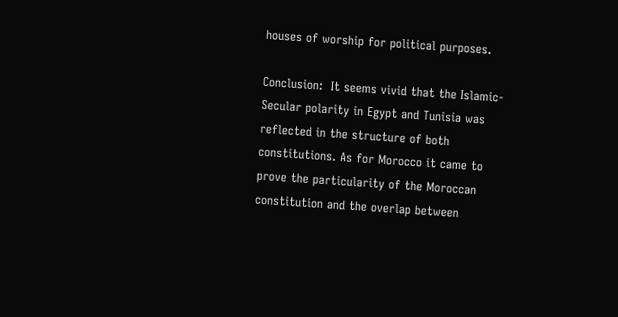houses of worship for political purposes.

Conclusion:  It seems vivid that the Islamic-Secular polarity in Egypt and Tunisia was reflected in the structure of both constitutions. As for Morocco it came to prove the particularity of the Moroccan constitution and the overlap between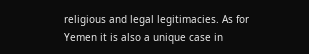religious and legal legitimacies. As for Yemen it is also a unique case in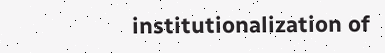institutionalization of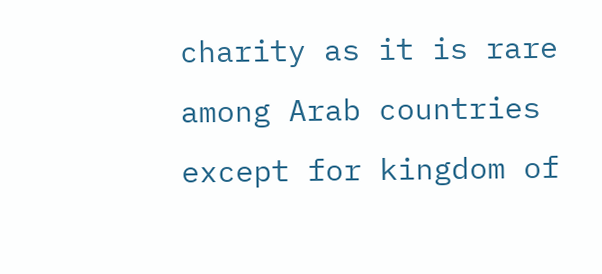charity as it is rare among Arab countries except for kingdom of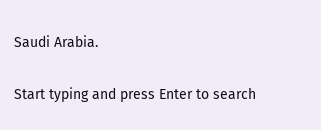Saudi Arabia.

Start typing and press Enter to search